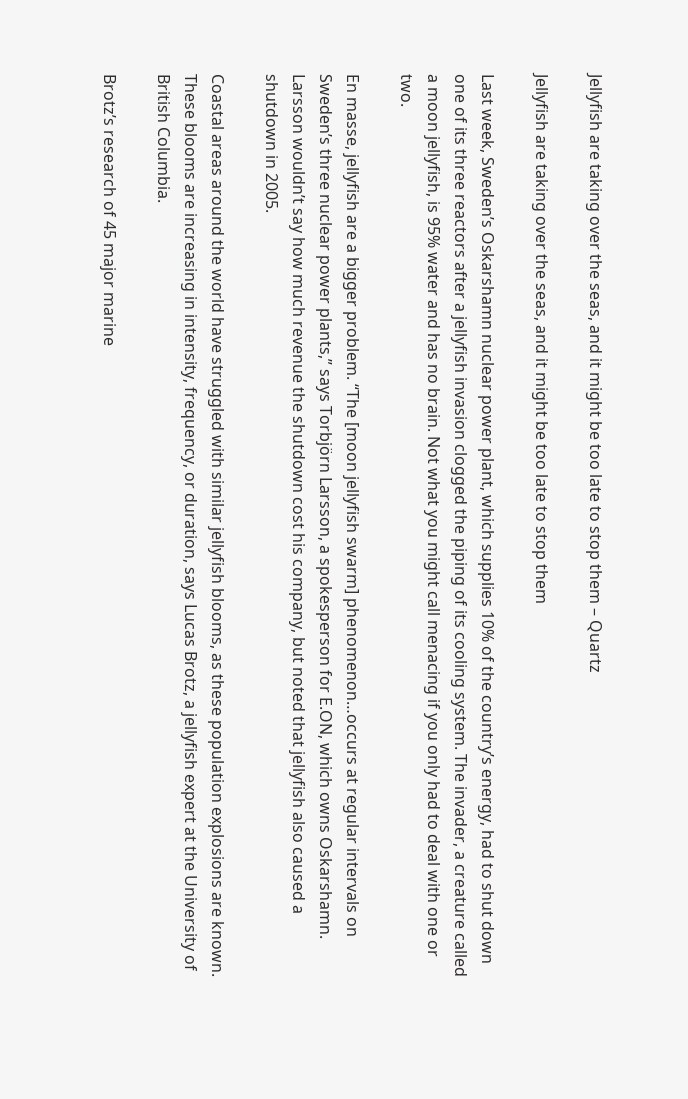Jellyfish are taking over the seas, and it might be too late to stop them – Quartz

Jellyfish are taking over the seas, and it might be too late to stop them

Last week, Sweden’s Oskarshamn nuclear power plant, which supplies 10% of the country’s energy, had to shut down one of its three reactors after a jellyfish invasion clogged the piping of its cooling system. The invader, a creature called a moon jellyfish, is 95% water and has no brain. Not what you might call menacing if you only had to deal with one or two.

En masse, jellyfish are a bigger problem. “The [moon jellyfish swarm] phenomenon…occurs at regular intervals on Sweden’s three nuclear power plants,” says Torbjörn Larsson, a spokesperson for E.ON, which owns Oskarshamn. Larsson wouldn’t say how much revenue the shutdown cost his company, but noted that jellyfish also caused a shutdown in 2005.

Coastal areas around the world have struggled with similar jellyfish blooms, as these population explosions are known. These blooms are increasing in intensity, frequency, or duration, says Lucas Brotz, a jellyfish expert at the University of British Columbia.

Brotz’s research of 45 major marine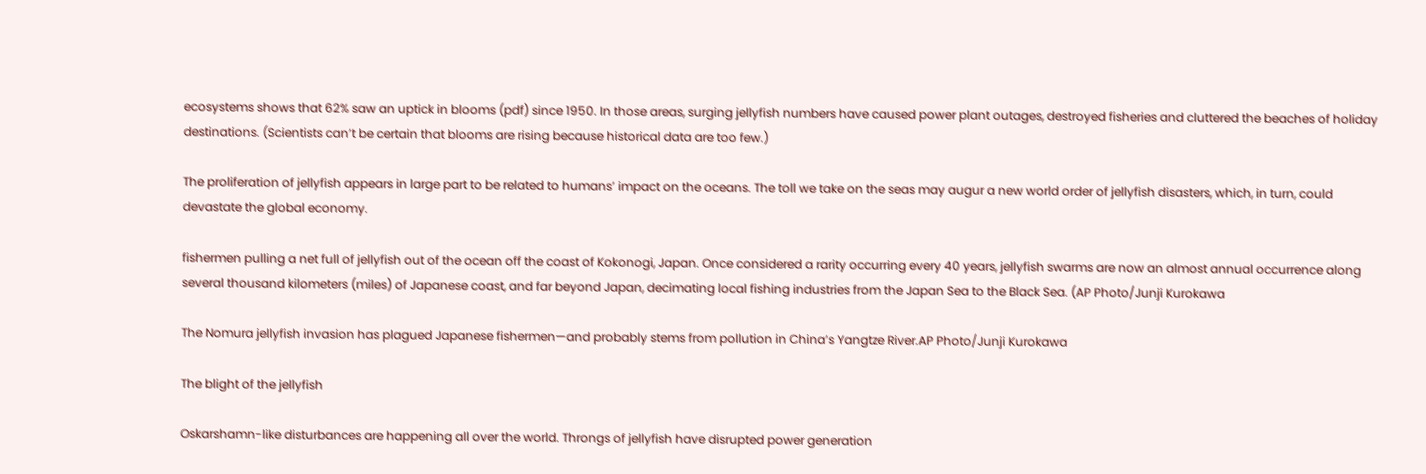ecosystems shows that 62% saw an uptick in blooms (pdf) since 1950. In those areas, surging jellyfish numbers have caused power plant outages, destroyed fisheries and cluttered the beaches of holiday destinations. (Scientists can’t be certain that blooms are rising because historical data are too few.)

The proliferation of jellyfish appears in large part to be related to humans’ impact on the oceans. The toll we take on the seas may augur a new world order of jellyfish disasters, which, in turn, could devastate the global economy.

fishermen pulling a net full of jellyfish out of the ocean off the coast of Kokonogi, Japan. Once considered a rarity occurring every 40 years, jellyfish swarms are now an almost annual occurrence along several thousand kilometers (miles) of Japanese coast, and far beyond Japan, decimating local fishing industries from the Japan Sea to the Black Sea. (AP Photo/Junji Kurokawa

The Nomura jellyfish invasion has plagued Japanese fishermen—and probably stems from pollution in China’s Yangtze River.AP Photo/Junji Kurokawa

The blight of the jellyfish

Oskarshamn-like disturbances are happening all over the world. Throngs of jellyfish have disrupted power generation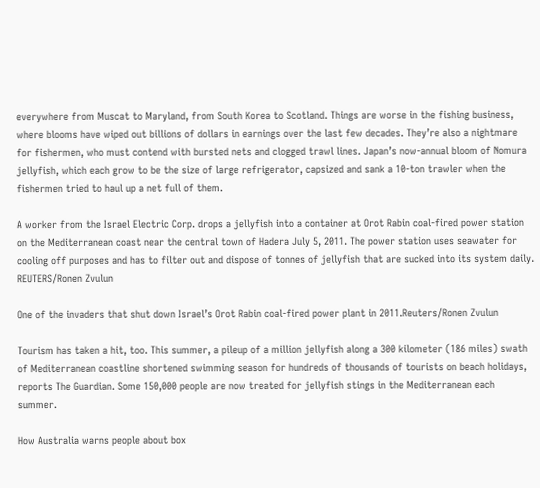everywhere from Muscat to Maryland, from South Korea to Scotland. Things are worse in the fishing business, where blooms have wiped out billions of dollars in earnings over the last few decades. They’re also a nightmare for fishermen, who must contend with bursted nets and clogged trawl lines. Japan’s now-annual bloom of Nomura jellyfish, which each grow to be the size of large refrigerator, capsized and sank a 10-ton trawler when the fishermen tried to haul up a net full of them.

A worker from the Israel Electric Corp. drops a jellyfish into a container at Orot Rabin coal-fired power station on the Mediterranean coast near the central town of Hadera July 5, 2011. The power station uses seawater for cooling off purposes and has to filter out and dispose of tonnes of jellyfish that are sucked into its system daily. REUTERS/Ronen Zvulun

One of the invaders that shut down Israel’s Orot Rabin coal-fired power plant in 2011.Reuters/Ronen Zvulun

Tourism has taken a hit, too. This summer, a pileup of a million jellyfish along a 300 kilometer (186 miles) swath of Mediterranean coastline shortened swimming season for hundreds of thousands of tourists on beach holidays, reports The Guardian. Some 150,000 people are now treated for jellyfish stings in the Mediterranean each summer.

How Australia warns people about box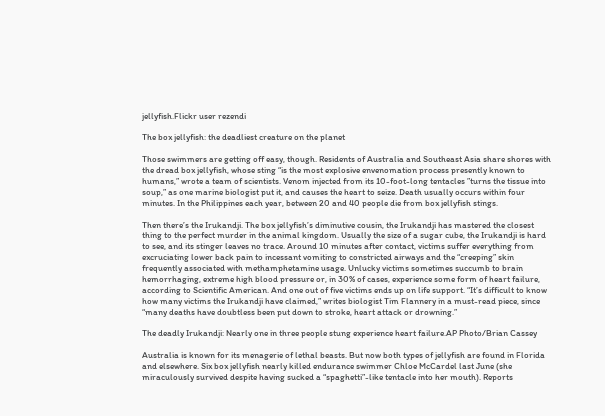jellyfish.Flickr user rezendi

The box jellyfish: the deadliest creature on the planet

Those swimmers are getting off easy, though. Residents of Australia and Southeast Asia share shores with the dread box jellyfish, whose sting “is the most explosive envenomation process presently known to humans,” wrote a team of scientists. Venom injected from its 10-foot-long tentacles ”turns the tissue into soup,” as one marine biologist put it, and causes the heart to seize. Death usually occurs within four minutes. In the Philippines each year, between 20 and 40 people die from box jellyfish stings.

Then there’s the Irukandji. The box jellyfish’s diminutive cousin, the Irukandji has mastered the closest thing to the perfect murder in the animal kingdom. Usually the size of a sugar cube, the Irukandji is hard to see, and its stinger leaves no trace. Around 10 minutes after contact, victims suffer everything from excruciating lower back pain to incessant vomiting to constricted airways and the “creeping” skin frequently associated with methamphetamine usage. Unlucky victims sometimes succumb to brain hemorrhaging, extreme high blood pressure or, in 30% of cases, experience some form of heart failure, according to Scientific American. And one out of five victims ends up on life support. “It’s difficult to know how many victims the Irukandji have claimed,” writes biologist Tim Flannery in a must-read piece, since “many deaths have doubtless been put down to stroke, heart attack or drowning.”

The deadly Irukandji: Nearly one in three people stung experience heart failure.AP Photo/Brian Cassey

Australia is known for its menagerie of lethal beasts. But now both types of jellyfish are found in Florida and elsewhere. Six box jellyfish nearly killed endurance swimmer Chloe McCardel last June (she miraculously survived despite having sucked a “spaghetti”-like tentacle into her mouth). Reports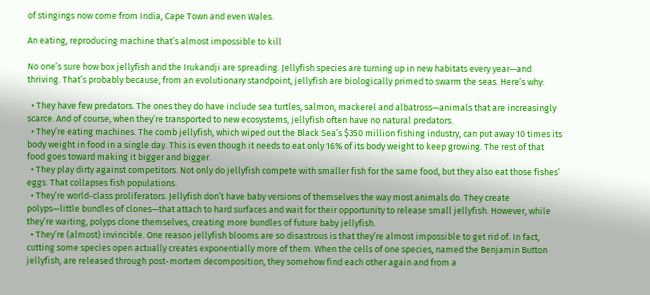of stingings now come from India, Cape Town and even Wales.

An eating, reproducing machine that’s almost impossible to kill

No one’s sure how box jellyfish and the Irukandji are spreading. Jellyfish species are turning up in new habitats every year—and thriving. That’s probably because, from an evolutionary standpoint, jellyfish are biologically primed to swarm the seas. Here’s why:

  • They have few predators. The ones they do have include sea turtles, salmon, mackerel and albatross—animals that are increasingly scarce. And of course, when they’re transported to new ecosystems, jellyfish often have no natural predators.
  • They’re eating machines. The comb jellyfish, which wiped out the Black Sea’s $350 million fishing industry, can put away 10 times its body weight in food in a single day. This is even though it needs to eat only 16% of its body weight to keep growing. The rest of that food goes toward making it bigger and bigger.
  • They play dirty against competitors. Not only do jellyfish compete with smaller fish for the same food, but they also eat those fishes’ eggs. That collapses fish populations.
  • They’re world-class proliferators. Jellyfish don’t have baby versions of themselves the way most animals do. They create polyps—little bundles of clones—that attach to hard surfaces and wait for their opportunity to release small jellyfish. However, while they’re waiting, polyps clone themselves, creating more bundles of future baby jellyfish.
  • They’re (almost) invincible. One reason jellyfish blooms are so disastrous is that they’re almost impossible to get rid of. In fact, cutting some species open actually creates exponentially more of them. When the cells of one species, named the Benjamin Button jellyfish, are released through post-mortem decomposition, they somehow find each other again and from a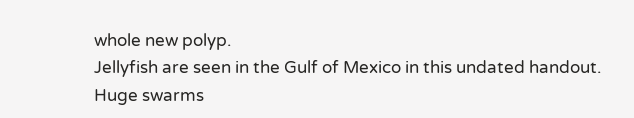whole new polyp.
Jellyfish are seen in the Gulf of Mexico in this undated handout. Huge swarms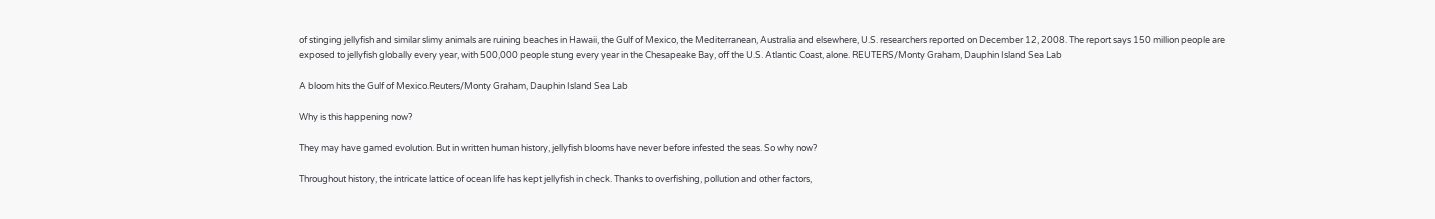of stinging jellyfish and similar slimy animals are ruining beaches in Hawaii, the Gulf of Mexico, the Mediterranean, Australia and elsewhere, U.S. researchers reported on December 12, 2008. The report says 150 million people are exposed to jellyfish globally every year, with 500,000 people stung every year in the Chesapeake Bay, off the U.S. Atlantic Coast, alone. REUTERS/Monty Graham, Dauphin Island Sea Lab

A bloom hits the Gulf of Mexico.Reuters/Monty Graham, Dauphin Island Sea Lab

Why is this happening now?

They may have gamed evolution. But in written human history, jellyfish blooms have never before infested the seas. So why now?

Throughout history, the intricate lattice of ocean life has kept jellyfish in check. Thanks to overfishing, pollution and other factors,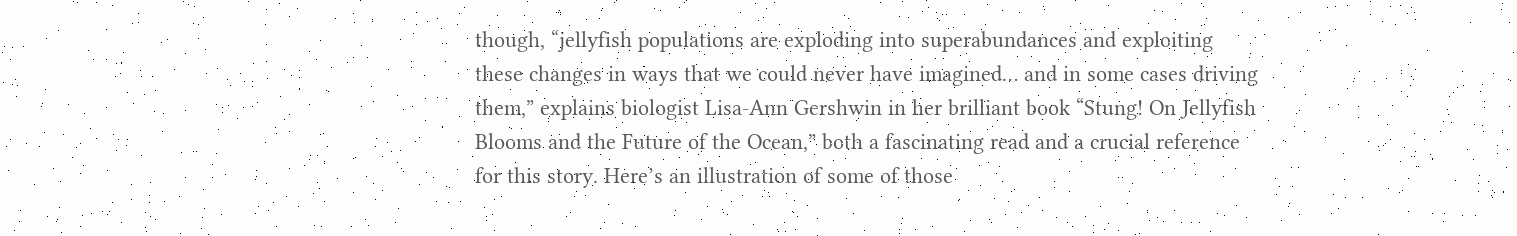though, “jellyfish populations are exploding into superabundances and exploiting these changes in ways that we could never have imagined… and in some cases driving them,” explains biologist Lisa-Ann Gershwin in her brilliant book “Stung! On Jellyfish Blooms and the Future of the Ocean,” both a fascinating read and a crucial reference for this story. Here’s an illustration of some of those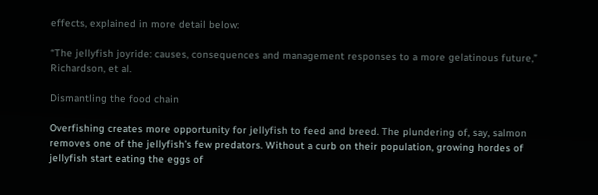effects, explained in more detail below:

“The jellyfish joyride: causes, consequences and management responses to a more gelatinous future,” Richardson, et al.

Dismantling the food chain

Overfishing creates more opportunity for jellyfish to feed and breed. The plundering of, say, salmon removes one of the jellyfish’s few predators. Without a curb on their population, growing hordes of jellyfish start eating the eggs of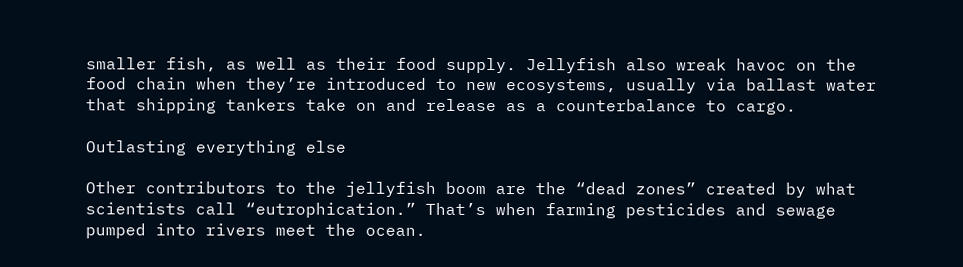smaller fish, as well as their food supply. Jellyfish also wreak havoc on the food chain when they’re introduced to new ecosystems, usually via ballast water that shipping tankers take on and release as a counterbalance to cargo.

Outlasting everything else

Other contributors to the jellyfish boom are the “dead zones” created by what scientists call “eutrophication.” That’s when farming pesticides and sewage pumped into rivers meet the ocean.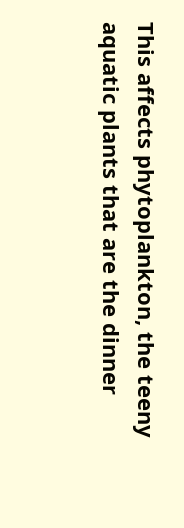This affects phytoplankton, the teeny aquatic plants that are the dinner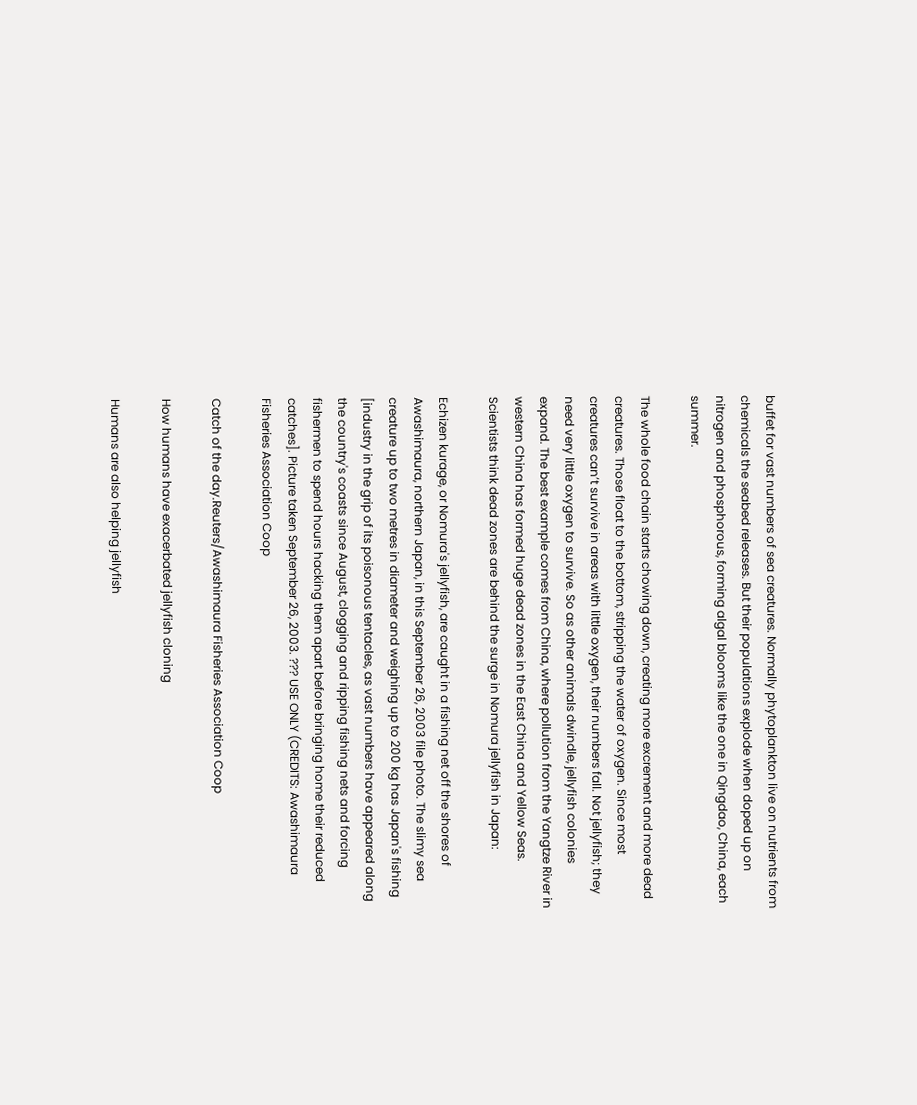buffet for vast numbers of sea creatures. Normally phytoplankton live on nutrients from chemicals the seabed releases. But their populations explode when doped up on nitrogen and phosphorous, forming algal blooms like the one in Qingdao, China, each summer.

The whole food chain starts chowing down, creating more excrement and more dead creatures. Those float to the bottom, stripping the water of oxygen. Since most creatures can’t survive in areas with little oxygen, their numbers fall. Not jellyfish; they need very little oxygen to survive. So as other animals dwindle, jellyfish colonies expand. The best example comes from China, where pollution from the Yangtze River in western China has formed huge dead zones in the East China and Yellow Seas. Scientists think dead zones are behind the surge in Nomura jellyfish in Japan:

Echizen kurage, or Nomura's jellyfish, are caught in a fishing net off the shores of Awashimaura, northern Japan, in this September 26, 2003 file photo. The slimy sea creature up to two metres in diameter and weighing up to 200 kg has Japan's fishing [industry in the grip of its poisonous tentacles, as vast numbers have appeared along the country's coasts since August, clogging and ripping fishing nets and forcing fishermen to spend hours hacking them apart before bringing home their reduced catches]. Picture taken September 26, 2003. ??? USE ONLY (CREDITS: Awashimaura Fisheries Association Coop

Catch of the day.Reuters/Awashimaura Fisheries Association Coop

How humans have exacerbated jellyfish cloning

Humans are also helping jellyfish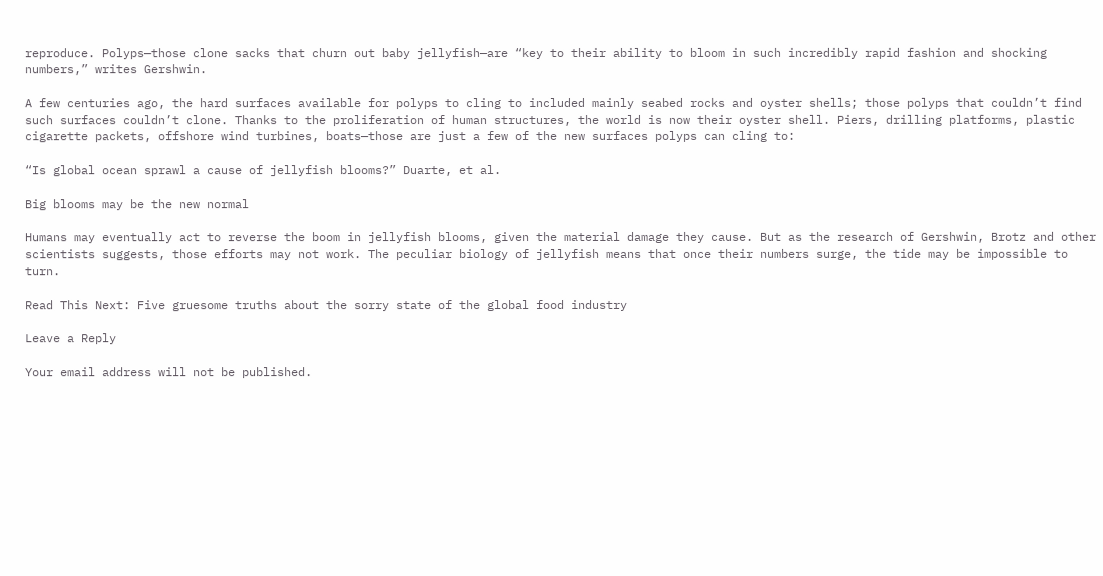reproduce. Polyps—those clone sacks that churn out baby jellyfish—are “key to their ability to bloom in such incredibly rapid fashion and shocking numbers,” writes Gershwin.

A few centuries ago, the hard surfaces available for polyps to cling to included mainly seabed rocks and oyster shells; those polyps that couldn’t find such surfaces couldn’t clone. Thanks to the proliferation of human structures, the world is now their oyster shell. Piers, drilling platforms, plastic cigarette packets, offshore wind turbines, boats—those are just a few of the new surfaces polyps can cling to:

“Is global ocean sprawl a cause of jellyfish blooms?” Duarte, et al.

Big blooms may be the new normal

Humans may eventually act to reverse the boom in jellyfish blooms, given the material damage they cause. But as the research of Gershwin, Brotz and other scientists suggests, those efforts may not work. The peculiar biology of jellyfish means that once their numbers surge, the tide may be impossible to turn.

Read This Next: Five gruesome truths about the sorry state of the global food industry

Leave a Reply

Your email address will not be published.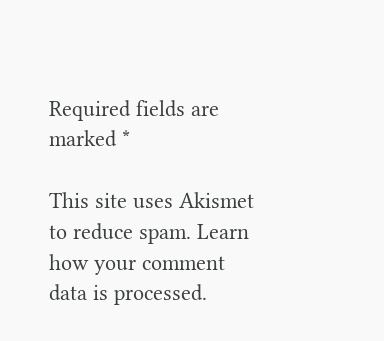Required fields are marked *

This site uses Akismet to reduce spam. Learn how your comment data is processed.